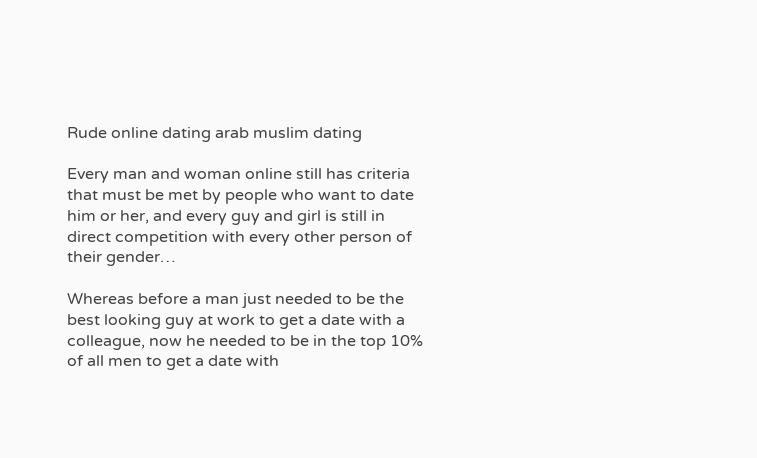Rude online dating arab muslim dating

Every man and woman online still has criteria that must be met by people who want to date him or her, and every guy and girl is still in direct competition with every other person of their gender…

Whereas before a man just needed to be the best looking guy at work to get a date with a colleague, now he needed to be in the top 10% of all men to get a date with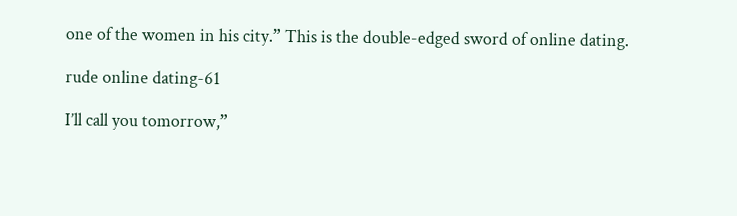one of the women in his city.” This is the double-edged sword of online dating.

rude online dating-61

I’ll call you tomorrow,”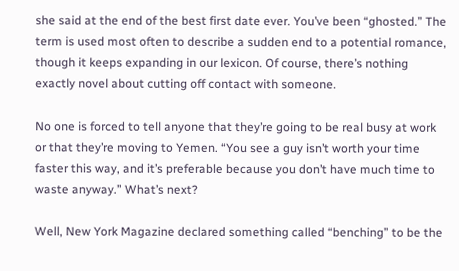she said at the end of the best first date ever. You’ve been “ghosted.” The term is used most often to describe a sudden end to a potential romance, though it keeps expanding in our lexicon. Of course, there’s nothing exactly novel about cutting off contact with someone.

No one is forced to tell anyone that they’re going to be real busy at work or that they’re moving to Yemen. “You see a guy isn’t worth your time faster this way, and it’s preferable because you don’t have much time to waste anyway.” What’s next?

Well, New York Magazine declared something called “benching” to be the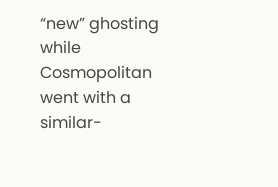“new” ghosting while Cosmopolitan went with a similar-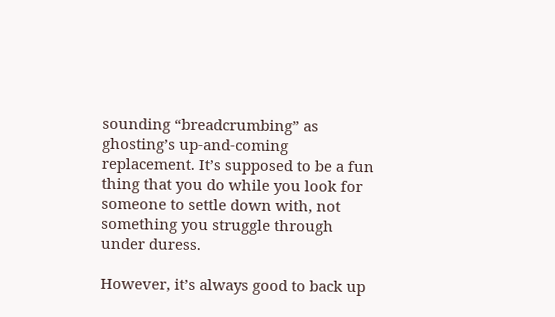sounding “breadcrumbing” as ghosting’s up-and-coming replacement. It’s supposed to be a fun thing that you do while you look for someone to settle down with, not something you struggle through under duress.

However, it’s always good to back up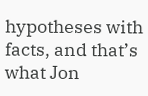hypotheses with facts, and that’s what Jon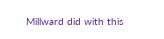Millward did with this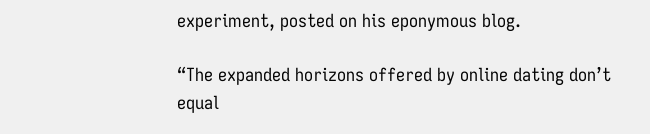experiment, posted on his eponymous blog.

“The expanded horizons offered by online dating don’t equal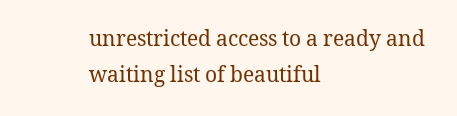unrestricted access to a ready and waiting list of beautiful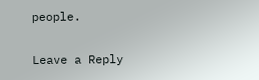people.

Leave a Reply